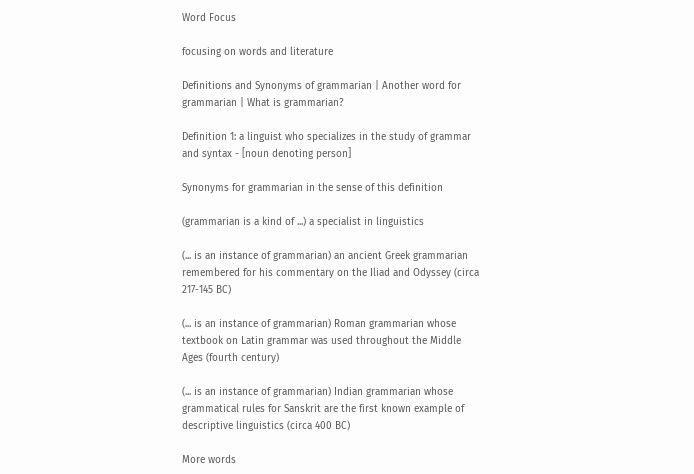Word Focus

focusing on words and literature

Definitions and Synonyms of grammarian | Another word for grammarian | What is grammarian?

Definition 1: a linguist who specializes in the study of grammar and syntax - [noun denoting person]

Synonyms for grammarian in the sense of this definition

(grammarian is a kind of ...) a specialist in linguistics

(... is an instance of grammarian) an ancient Greek grammarian remembered for his commentary on the Iliad and Odyssey (circa 217-145 BC)

(... is an instance of grammarian) Roman grammarian whose textbook on Latin grammar was used throughout the Middle Ages (fourth century)

(... is an instance of grammarian) Indian grammarian whose grammatical rules for Sanskrit are the first known example of descriptive linguistics (circa 400 BC)

More words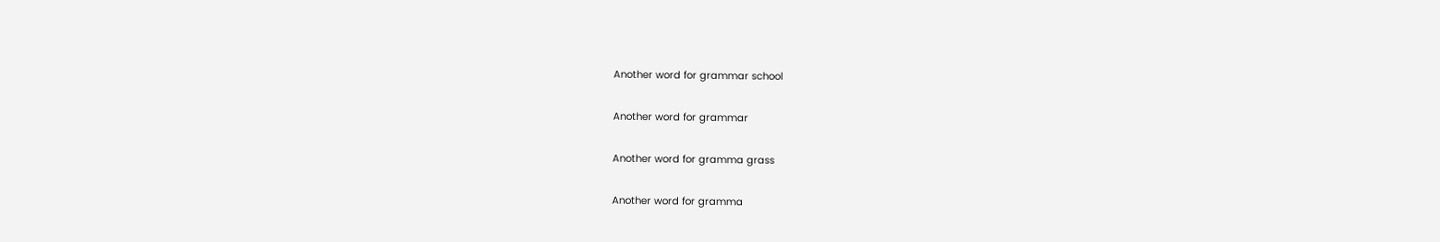Another word for grammar school

Another word for grammar

Another word for gramma grass

Another word for gramma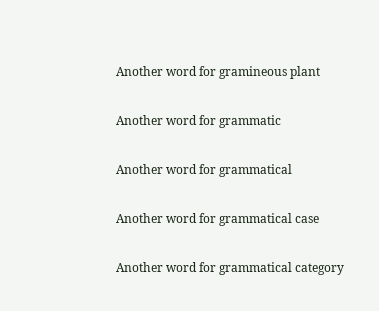Another word for gramineous plant

Another word for grammatic

Another word for grammatical

Another word for grammatical case

Another word for grammatical category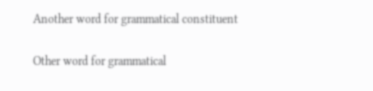Another word for grammatical constituent

Other word for grammatical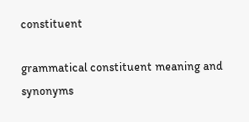constituent

grammatical constituent meaning and synonyms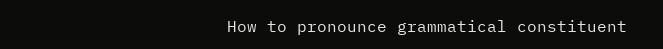How to pronounce grammatical constituent